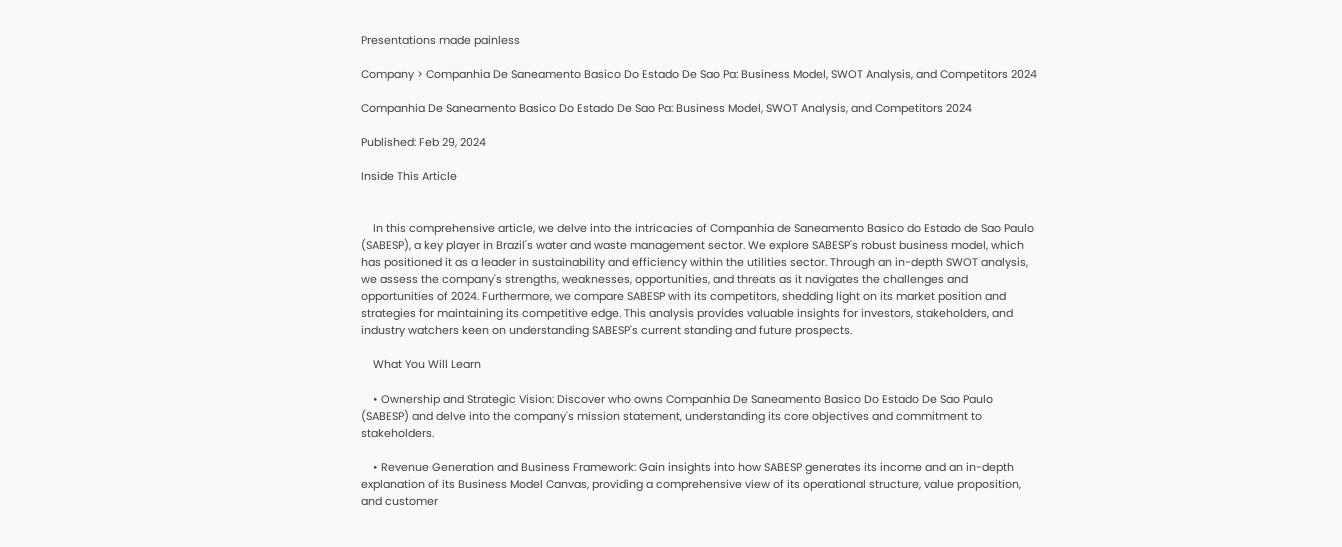Presentations made painless

Company > Companhia De Saneamento Basico Do Estado De Sao Pa: Business Model, SWOT Analysis, and Competitors 2024

Companhia De Saneamento Basico Do Estado De Sao Pa: Business Model, SWOT Analysis, and Competitors 2024

Published: Feb 29, 2024

Inside This Article


    In this comprehensive article, we delve into the intricacies of Companhia de Saneamento Basico do Estado de Sao Paulo (SABESP), a key player in Brazil's water and waste management sector. We explore SABESP's robust business model, which has positioned it as a leader in sustainability and efficiency within the utilities sector. Through an in-depth SWOT analysis, we assess the company's strengths, weaknesses, opportunities, and threats as it navigates the challenges and opportunities of 2024. Furthermore, we compare SABESP with its competitors, shedding light on its market position and strategies for maintaining its competitive edge. This analysis provides valuable insights for investors, stakeholders, and industry watchers keen on understanding SABESP's current standing and future prospects.

    What You Will Learn

    • Ownership and Strategic Vision: Discover who owns Companhia De Saneamento Basico Do Estado De Sao Paulo (SABESP) and delve into the company's mission statement, understanding its core objectives and commitment to stakeholders.

    • Revenue Generation and Business Framework: Gain insights into how SABESP generates its income and an in-depth explanation of its Business Model Canvas, providing a comprehensive view of its operational structure, value proposition, and customer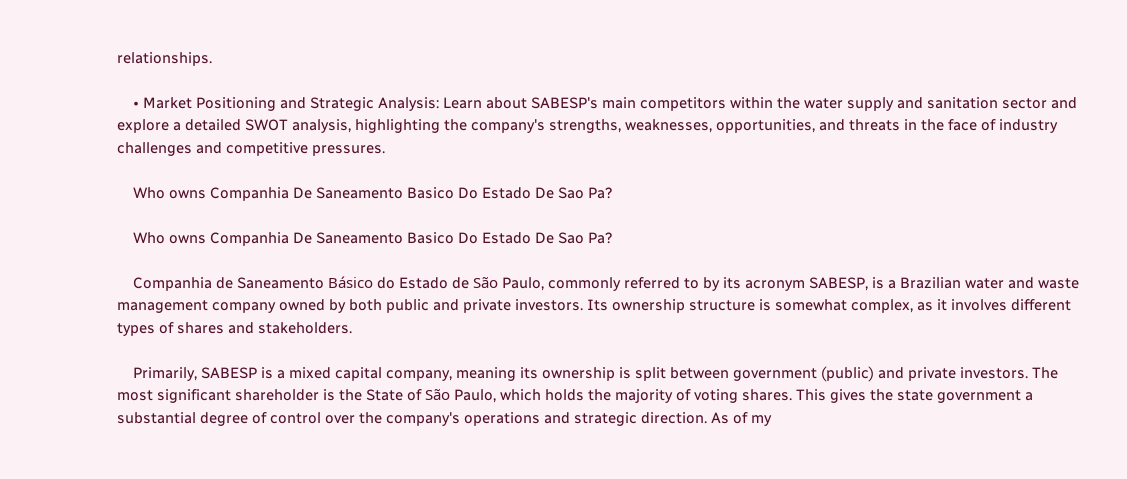relationships.

    • Market Positioning and Strategic Analysis: Learn about SABESP's main competitors within the water supply and sanitation sector and explore a detailed SWOT analysis, highlighting the company's strengths, weaknesses, opportunities, and threats in the face of industry challenges and competitive pressures.

    Who owns Companhia De Saneamento Basico Do Estado De Sao Pa?

    Who owns Companhia De Saneamento Basico Do Estado De Sao Pa?

    Companhia de Saneamento Básico do Estado de São Paulo, commonly referred to by its acronym SABESP, is a Brazilian water and waste management company owned by both public and private investors. Its ownership structure is somewhat complex, as it involves different types of shares and stakeholders.

    Primarily, SABESP is a mixed capital company, meaning its ownership is split between government (public) and private investors. The most significant shareholder is the State of São Paulo, which holds the majority of voting shares. This gives the state government a substantial degree of control over the company's operations and strategic direction. As of my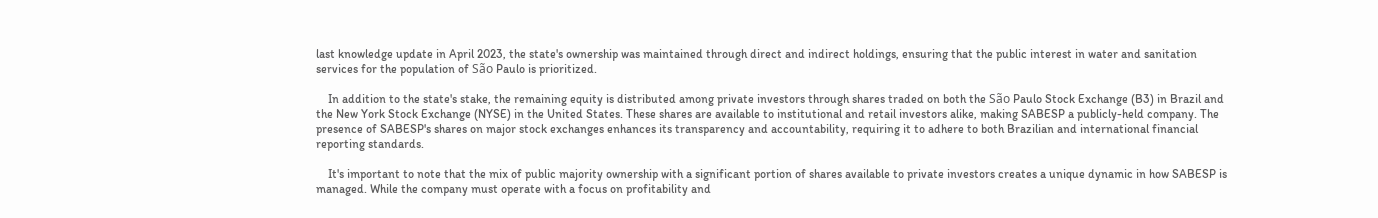last knowledge update in April 2023, the state's ownership was maintained through direct and indirect holdings, ensuring that the public interest in water and sanitation services for the population of São Paulo is prioritized.

    In addition to the state's stake, the remaining equity is distributed among private investors through shares traded on both the São Paulo Stock Exchange (B3) in Brazil and the New York Stock Exchange (NYSE) in the United States. These shares are available to institutional and retail investors alike, making SABESP a publicly-held company. The presence of SABESP's shares on major stock exchanges enhances its transparency and accountability, requiring it to adhere to both Brazilian and international financial reporting standards.

    It's important to note that the mix of public majority ownership with a significant portion of shares available to private investors creates a unique dynamic in how SABESP is managed. While the company must operate with a focus on profitability and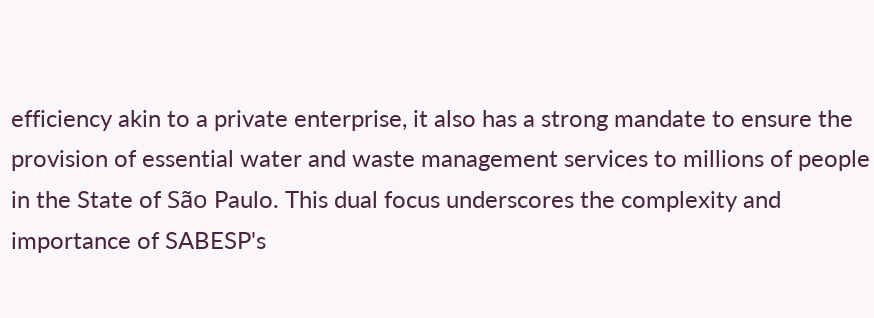efficiency akin to a private enterprise, it also has a strong mandate to ensure the provision of essential water and waste management services to millions of people in the State of São Paulo. This dual focus underscores the complexity and importance of SABESP's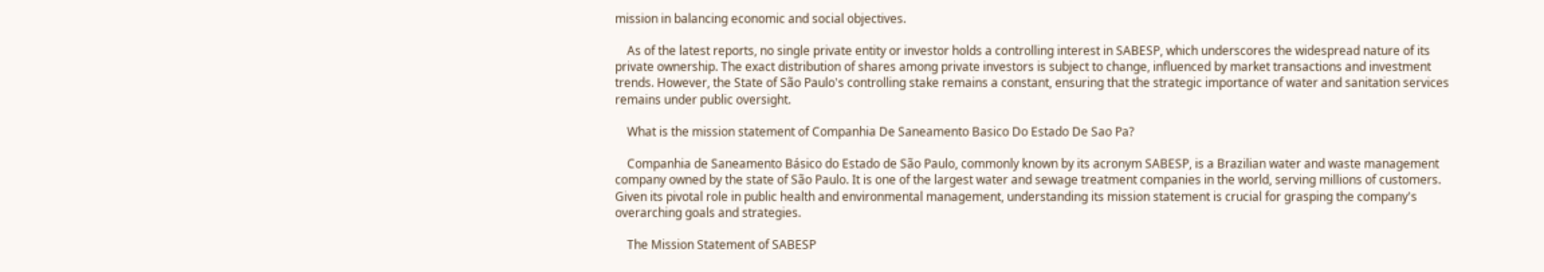mission in balancing economic and social objectives.

    As of the latest reports, no single private entity or investor holds a controlling interest in SABESP, which underscores the widespread nature of its private ownership. The exact distribution of shares among private investors is subject to change, influenced by market transactions and investment trends. However, the State of São Paulo's controlling stake remains a constant, ensuring that the strategic importance of water and sanitation services remains under public oversight.

    What is the mission statement of Companhia De Saneamento Basico Do Estado De Sao Pa?

    Companhia de Saneamento Básico do Estado de São Paulo, commonly known by its acronym SABESP, is a Brazilian water and waste management company owned by the state of São Paulo. It is one of the largest water and sewage treatment companies in the world, serving millions of customers. Given its pivotal role in public health and environmental management, understanding its mission statement is crucial for grasping the company's overarching goals and strategies.

    The Mission Statement of SABESP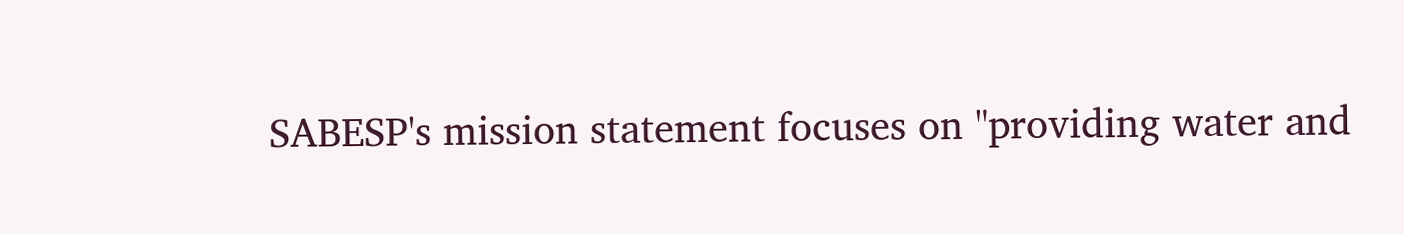SABESP's mission statement focuses on "providing water and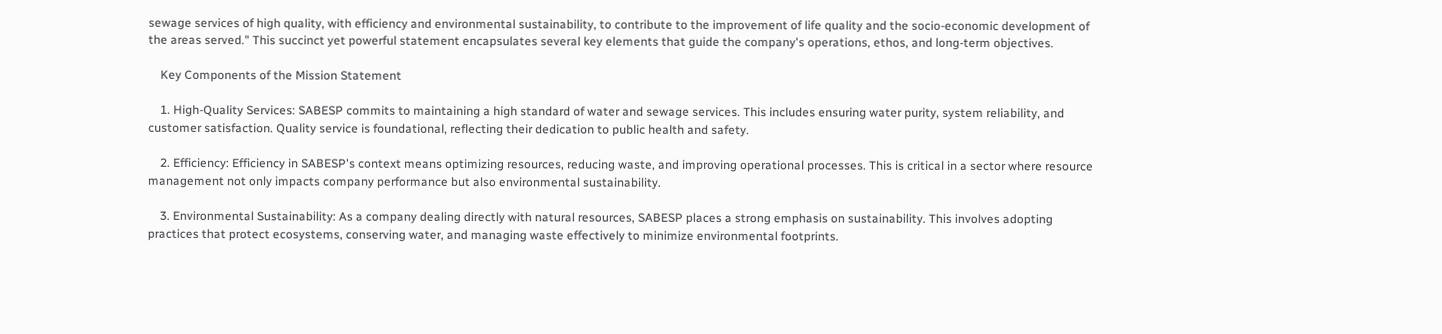sewage services of high quality, with efficiency and environmental sustainability, to contribute to the improvement of life quality and the socio-economic development of the areas served." This succinct yet powerful statement encapsulates several key elements that guide the company's operations, ethos, and long-term objectives.

    Key Components of the Mission Statement

    1. High-Quality Services: SABESP commits to maintaining a high standard of water and sewage services. This includes ensuring water purity, system reliability, and customer satisfaction. Quality service is foundational, reflecting their dedication to public health and safety.

    2. Efficiency: Efficiency in SABESP's context means optimizing resources, reducing waste, and improving operational processes. This is critical in a sector where resource management not only impacts company performance but also environmental sustainability.

    3. Environmental Sustainability: As a company dealing directly with natural resources, SABESP places a strong emphasis on sustainability. This involves adopting practices that protect ecosystems, conserving water, and managing waste effectively to minimize environmental footprints.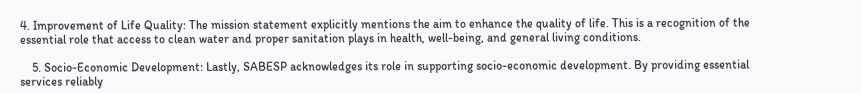4. Improvement of Life Quality: The mission statement explicitly mentions the aim to enhance the quality of life. This is a recognition of the essential role that access to clean water and proper sanitation plays in health, well-being, and general living conditions.

    5. Socio-Economic Development: Lastly, SABESP acknowledges its role in supporting socio-economic development. By providing essential services reliably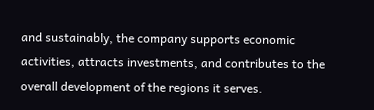and sustainably, the company supports economic activities, attracts investments, and contributes to the overall development of the regions it serves.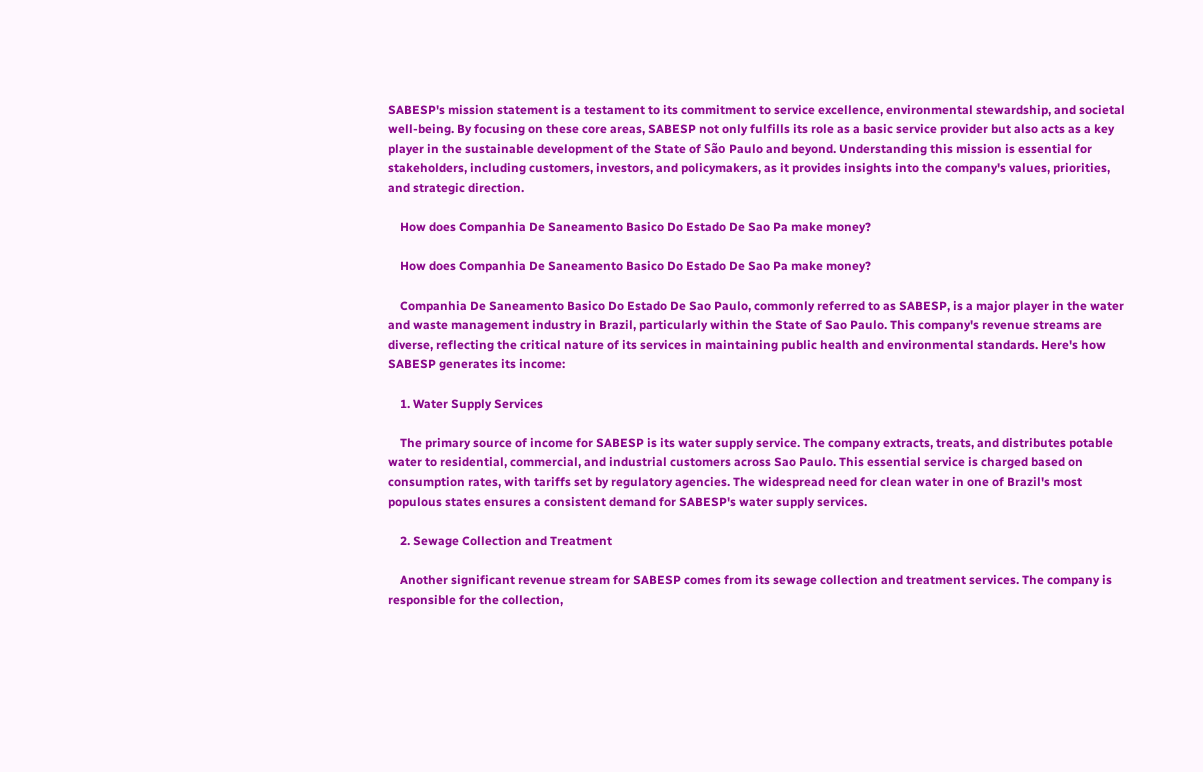SABESP's mission statement is a testament to its commitment to service excellence, environmental stewardship, and societal well-being. By focusing on these core areas, SABESP not only fulfills its role as a basic service provider but also acts as a key player in the sustainable development of the State of São Paulo and beyond. Understanding this mission is essential for stakeholders, including customers, investors, and policymakers, as it provides insights into the company's values, priorities, and strategic direction.

    How does Companhia De Saneamento Basico Do Estado De Sao Pa make money?

    How does Companhia De Saneamento Basico Do Estado De Sao Pa make money?

    Companhia De Saneamento Basico Do Estado De Sao Paulo, commonly referred to as SABESP, is a major player in the water and waste management industry in Brazil, particularly within the State of Sao Paulo. This company's revenue streams are diverse, reflecting the critical nature of its services in maintaining public health and environmental standards. Here's how SABESP generates its income:

    1. Water Supply Services

    The primary source of income for SABESP is its water supply service. The company extracts, treats, and distributes potable water to residential, commercial, and industrial customers across Sao Paulo. This essential service is charged based on consumption rates, with tariffs set by regulatory agencies. The widespread need for clean water in one of Brazil's most populous states ensures a consistent demand for SABESP's water supply services.

    2. Sewage Collection and Treatment

    Another significant revenue stream for SABESP comes from its sewage collection and treatment services. The company is responsible for the collection,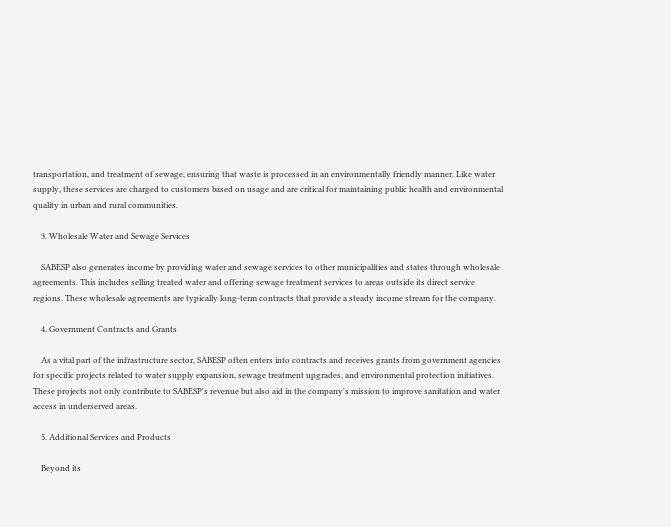transportation, and treatment of sewage, ensuring that waste is processed in an environmentally friendly manner. Like water supply, these services are charged to customers based on usage and are critical for maintaining public health and environmental quality in urban and rural communities.

    3. Wholesale Water and Sewage Services

    SABESP also generates income by providing water and sewage services to other municipalities and states through wholesale agreements. This includes selling treated water and offering sewage treatment services to areas outside its direct service regions. These wholesale agreements are typically long-term contracts that provide a steady income stream for the company.

    4. Government Contracts and Grants

    As a vital part of the infrastructure sector, SABESP often enters into contracts and receives grants from government agencies for specific projects related to water supply expansion, sewage treatment upgrades, and environmental protection initiatives. These projects not only contribute to SABESP's revenue but also aid in the company's mission to improve sanitation and water access in underserved areas.

    5. Additional Services and Products

    Beyond its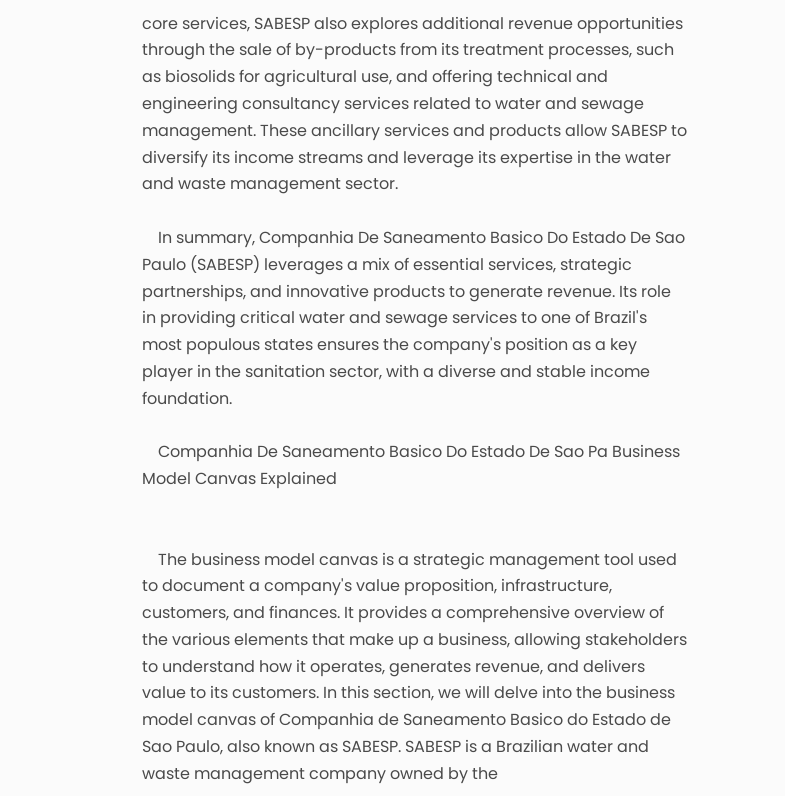core services, SABESP also explores additional revenue opportunities through the sale of by-products from its treatment processes, such as biosolids for agricultural use, and offering technical and engineering consultancy services related to water and sewage management. These ancillary services and products allow SABESP to diversify its income streams and leverage its expertise in the water and waste management sector.

    In summary, Companhia De Saneamento Basico Do Estado De Sao Paulo (SABESP) leverages a mix of essential services, strategic partnerships, and innovative products to generate revenue. Its role in providing critical water and sewage services to one of Brazil's most populous states ensures the company's position as a key player in the sanitation sector, with a diverse and stable income foundation.

    Companhia De Saneamento Basico Do Estado De Sao Pa Business Model Canvas Explained


    The business model canvas is a strategic management tool used to document a company's value proposition, infrastructure, customers, and finances. It provides a comprehensive overview of the various elements that make up a business, allowing stakeholders to understand how it operates, generates revenue, and delivers value to its customers. In this section, we will delve into the business model canvas of Companhia de Saneamento Basico do Estado de Sao Paulo, also known as SABESP. SABESP is a Brazilian water and waste management company owned by the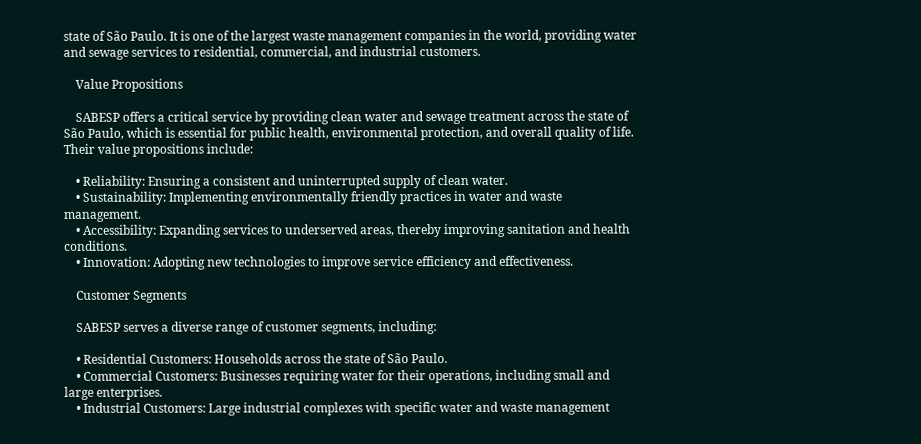state of São Paulo. It is one of the largest waste management companies in the world, providing water and sewage services to residential, commercial, and industrial customers.

    Value Propositions

    SABESP offers a critical service by providing clean water and sewage treatment across the state of São Paulo, which is essential for public health, environmental protection, and overall quality of life. Their value propositions include:

    • Reliability: Ensuring a consistent and uninterrupted supply of clean water.
    • Sustainability: Implementing environmentally friendly practices in water and waste management.
    • Accessibility: Expanding services to underserved areas, thereby improving sanitation and health conditions.
    • Innovation: Adopting new technologies to improve service efficiency and effectiveness.

    Customer Segments

    SABESP serves a diverse range of customer segments, including:

    • Residential Customers: Households across the state of São Paulo.
    • Commercial Customers: Businesses requiring water for their operations, including small and large enterprises.
    • Industrial Customers: Large industrial complexes with specific water and waste management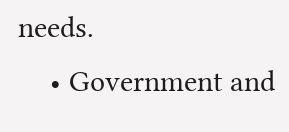needs.
    • Government and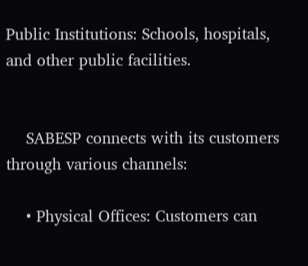Public Institutions: Schools, hospitals, and other public facilities.


    SABESP connects with its customers through various channels:

    • Physical Offices: Customers can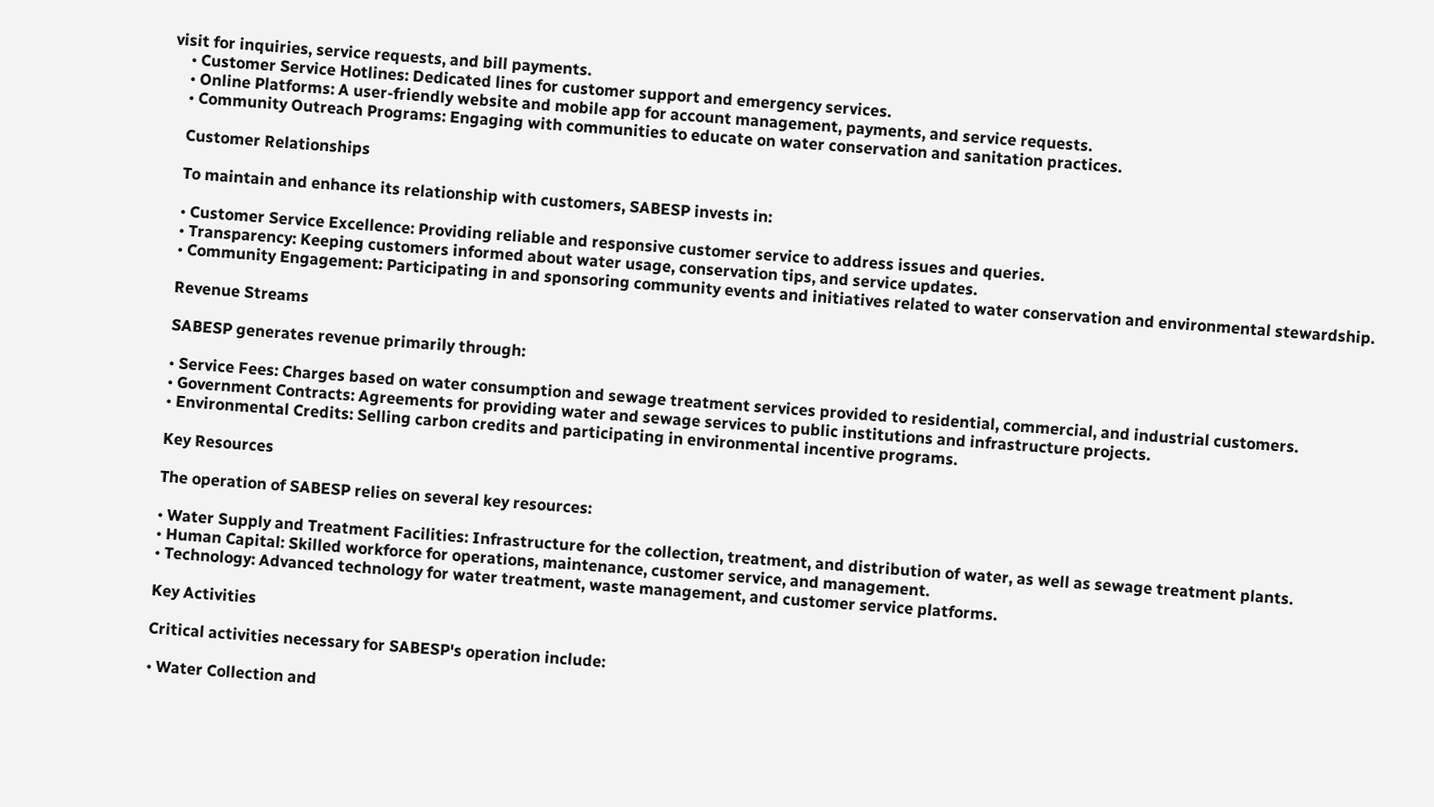visit for inquiries, service requests, and bill payments.
    • Customer Service Hotlines: Dedicated lines for customer support and emergency services.
    • Online Platforms: A user-friendly website and mobile app for account management, payments, and service requests.
    • Community Outreach Programs: Engaging with communities to educate on water conservation and sanitation practices.

    Customer Relationships

    To maintain and enhance its relationship with customers, SABESP invests in:

    • Customer Service Excellence: Providing reliable and responsive customer service to address issues and queries.
    • Transparency: Keeping customers informed about water usage, conservation tips, and service updates.
    • Community Engagement: Participating in and sponsoring community events and initiatives related to water conservation and environmental stewardship.

    Revenue Streams

    SABESP generates revenue primarily through:

    • Service Fees: Charges based on water consumption and sewage treatment services provided to residential, commercial, and industrial customers.
    • Government Contracts: Agreements for providing water and sewage services to public institutions and infrastructure projects.
    • Environmental Credits: Selling carbon credits and participating in environmental incentive programs.

    Key Resources

    The operation of SABESP relies on several key resources:

    • Water Supply and Treatment Facilities: Infrastructure for the collection, treatment, and distribution of water, as well as sewage treatment plants.
    • Human Capital: Skilled workforce for operations, maintenance, customer service, and management.
    • Technology: Advanced technology for water treatment, waste management, and customer service platforms.

    Key Activities

    Critical activities necessary for SABESP's operation include:

    • Water Collection and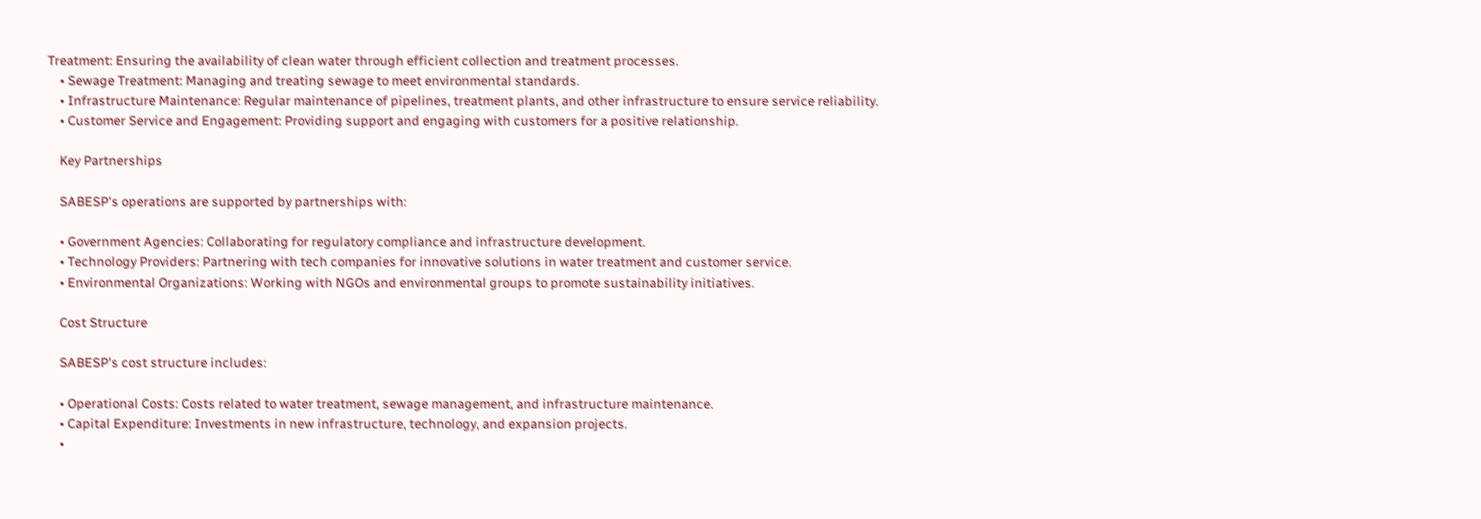Treatment: Ensuring the availability of clean water through efficient collection and treatment processes.
    • Sewage Treatment: Managing and treating sewage to meet environmental standards.
    • Infrastructure Maintenance: Regular maintenance of pipelines, treatment plants, and other infrastructure to ensure service reliability.
    • Customer Service and Engagement: Providing support and engaging with customers for a positive relationship.

    Key Partnerships

    SABESP's operations are supported by partnerships with:

    • Government Agencies: Collaborating for regulatory compliance and infrastructure development.
    • Technology Providers: Partnering with tech companies for innovative solutions in water treatment and customer service.
    • Environmental Organizations: Working with NGOs and environmental groups to promote sustainability initiatives.

    Cost Structure

    SABESP's cost structure includes:

    • Operational Costs: Costs related to water treatment, sewage management, and infrastructure maintenance.
    • Capital Expenditure: Investments in new infrastructure, technology, and expansion projects.
    •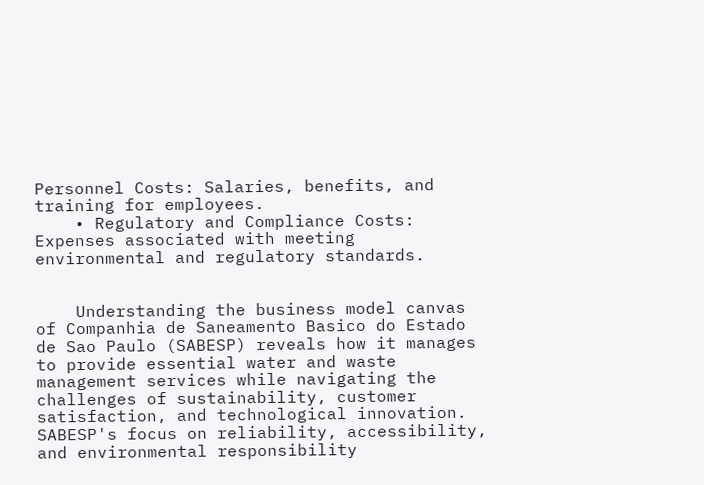Personnel Costs: Salaries, benefits, and training for employees.
    • Regulatory and Compliance Costs: Expenses associated with meeting environmental and regulatory standards.


    Understanding the business model canvas of Companhia de Saneamento Basico do Estado de Sao Paulo (SABESP) reveals how it manages to provide essential water and waste management services while navigating the challenges of sustainability, customer satisfaction, and technological innovation. SABESP's focus on reliability, accessibility, and environmental responsibility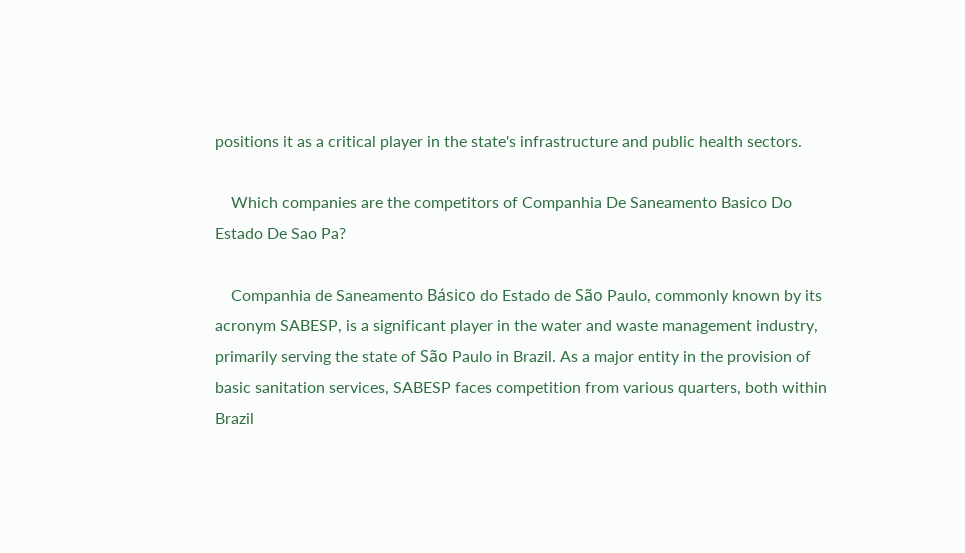positions it as a critical player in the state's infrastructure and public health sectors.

    Which companies are the competitors of Companhia De Saneamento Basico Do Estado De Sao Pa?

    Companhia de Saneamento Básico do Estado de São Paulo, commonly known by its acronym SABESP, is a significant player in the water and waste management industry, primarily serving the state of São Paulo in Brazil. As a major entity in the provision of basic sanitation services, SABESP faces competition from various quarters, both within Brazil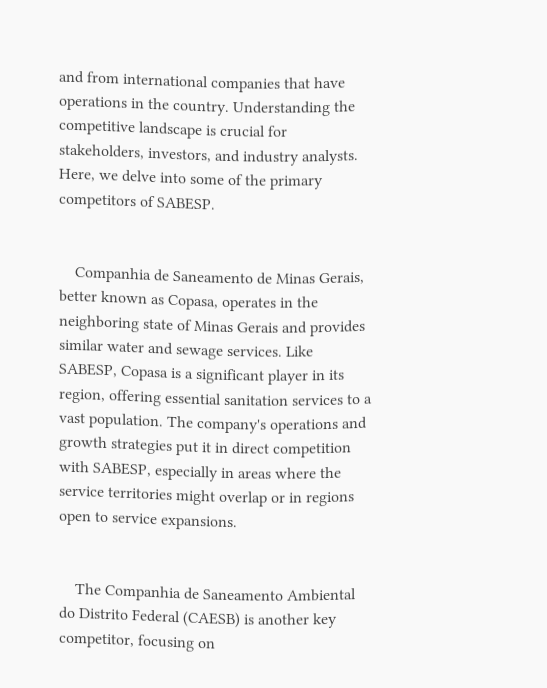and from international companies that have operations in the country. Understanding the competitive landscape is crucial for stakeholders, investors, and industry analysts. Here, we delve into some of the primary competitors of SABESP.


    Companhia de Saneamento de Minas Gerais, better known as Copasa, operates in the neighboring state of Minas Gerais and provides similar water and sewage services. Like SABESP, Copasa is a significant player in its region, offering essential sanitation services to a vast population. The company's operations and growth strategies put it in direct competition with SABESP, especially in areas where the service territories might overlap or in regions open to service expansions.


    The Companhia de Saneamento Ambiental do Distrito Federal (CAESB) is another key competitor, focusing on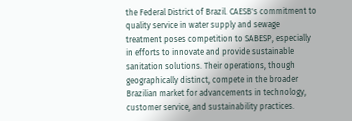the Federal District of Brazil. CAESB's commitment to quality service in water supply and sewage treatment poses competition to SABESP, especially in efforts to innovate and provide sustainable sanitation solutions. Their operations, though geographically distinct, compete in the broader Brazilian market for advancements in technology, customer service, and sustainability practices.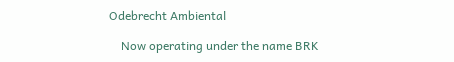Odebrecht Ambiental

    Now operating under the name BRK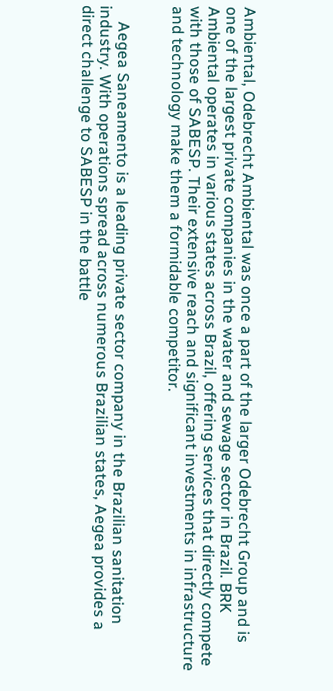Ambiental, Odebrecht Ambiental was once a part of the larger Odebrecht Group and is one of the largest private companies in the water and sewage sector in Brazil. BRK Ambiental operates in various states across Brazil, offering services that directly compete with those of SABESP. Their extensive reach and significant investments in infrastructure and technology make them a formidable competitor.


    Aegea Saneamento is a leading private sector company in the Brazilian sanitation industry. With operations spread across numerous Brazilian states, Aegea provides a direct challenge to SABESP in the battle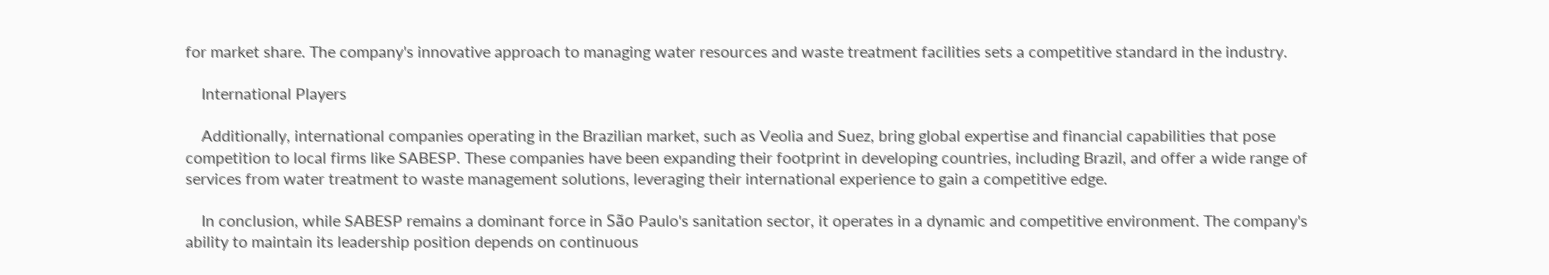for market share. The company's innovative approach to managing water resources and waste treatment facilities sets a competitive standard in the industry.

    International Players

    Additionally, international companies operating in the Brazilian market, such as Veolia and Suez, bring global expertise and financial capabilities that pose competition to local firms like SABESP. These companies have been expanding their footprint in developing countries, including Brazil, and offer a wide range of services from water treatment to waste management solutions, leveraging their international experience to gain a competitive edge.

    In conclusion, while SABESP remains a dominant force in São Paulo's sanitation sector, it operates in a dynamic and competitive environment. The company's ability to maintain its leadership position depends on continuous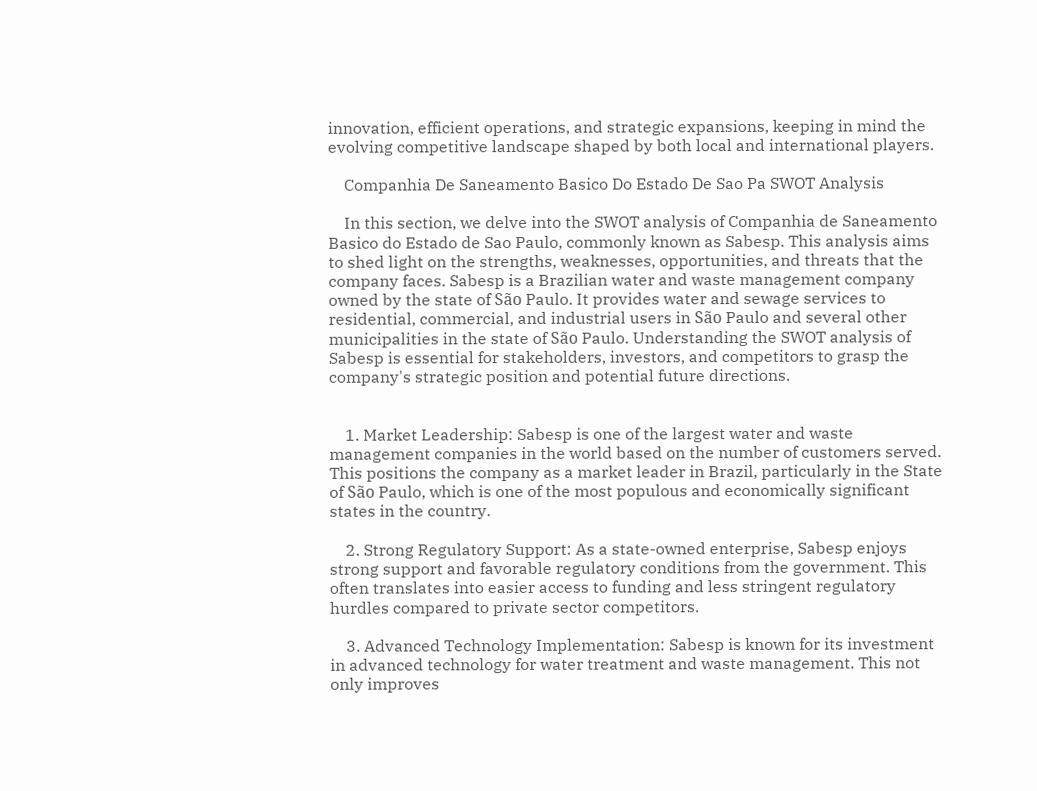innovation, efficient operations, and strategic expansions, keeping in mind the evolving competitive landscape shaped by both local and international players.

    Companhia De Saneamento Basico Do Estado De Sao Pa SWOT Analysis

    In this section, we delve into the SWOT analysis of Companhia de Saneamento Basico do Estado de Sao Paulo, commonly known as Sabesp. This analysis aims to shed light on the strengths, weaknesses, opportunities, and threats that the company faces. Sabesp is a Brazilian water and waste management company owned by the state of São Paulo. It provides water and sewage services to residential, commercial, and industrial users in São Paulo and several other municipalities in the state of São Paulo. Understanding the SWOT analysis of Sabesp is essential for stakeholders, investors, and competitors to grasp the company's strategic position and potential future directions.


    1. Market Leadership: Sabesp is one of the largest water and waste management companies in the world based on the number of customers served. This positions the company as a market leader in Brazil, particularly in the State of São Paulo, which is one of the most populous and economically significant states in the country.

    2. Strong Regulatory Support: As a state-owned enterprise, Sabesp enjoys strong support and favorable regulatory conditions from the government. This often translates into easier access to funding and less stringent regulatory hurdles compared to private sector competitors.

    3. Advanced Technology Implementation: Sabesp is known for its investment in advanced technology for water treatment and waste management. This not only improves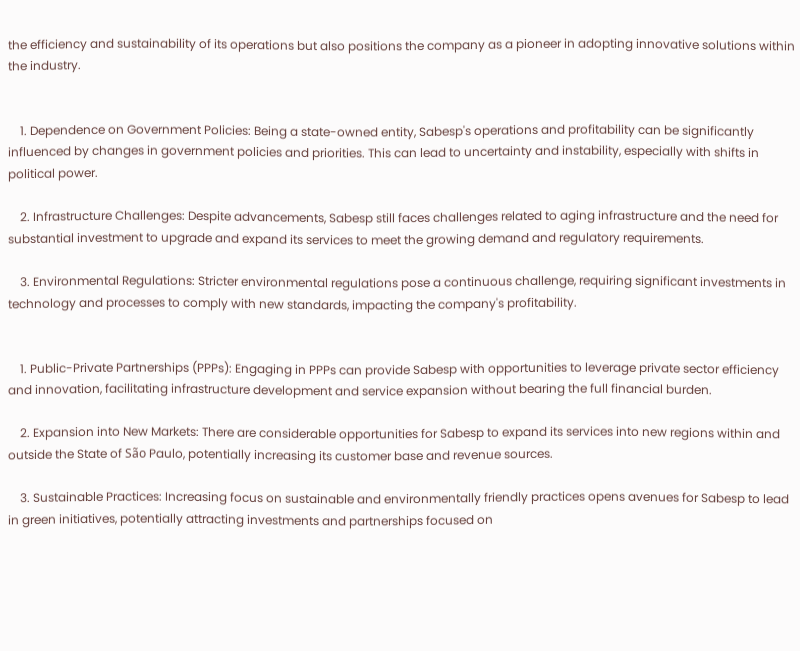the efficiency and sustainability of its operations but also positions the company as a pioneer in adopting innovative solutions within the industry.


    1. Dependence on Government Policies: Being a state-owned entity, Sabesp's operations and profitability can be significantly influenced by changes in government policies and priorities. This can lead to uncertainty and instability, especially with shifts in political power.

    2. Infrastructure Challenges: Despite advancements, Sabesp still faces challenges related to aging infrastructure and the need for substantial investment to upgrade and expand its services to meet the growing demand and regulatory requirements.

    3. Environmental Regulations: Stricter environmental regulations pose a continuous challenge, requiring significant investments in technology and processes to comply with new standards, impacting the company's profitability.


    1. Public-Private Partnerships (PPPs): Engaging in PPPs can provide Sabesp with opportunities to leverage private sector efficiency and innovation, facilitating infrastructure development and service expansion without bearing the full financial burden.

    2. Expansion into New Markets: There are considerable opportunities for Sabesp to expand its services into new regions within and outside the State of São Paulo, potentially increasing its customer base and revenue sources.

    3. Sustainable Practices: Increasing focus on sustainable and environmentally friendly practices opens avenues for Sabesp to lead in green initiatives, potentially attracting investments and partnerships focused on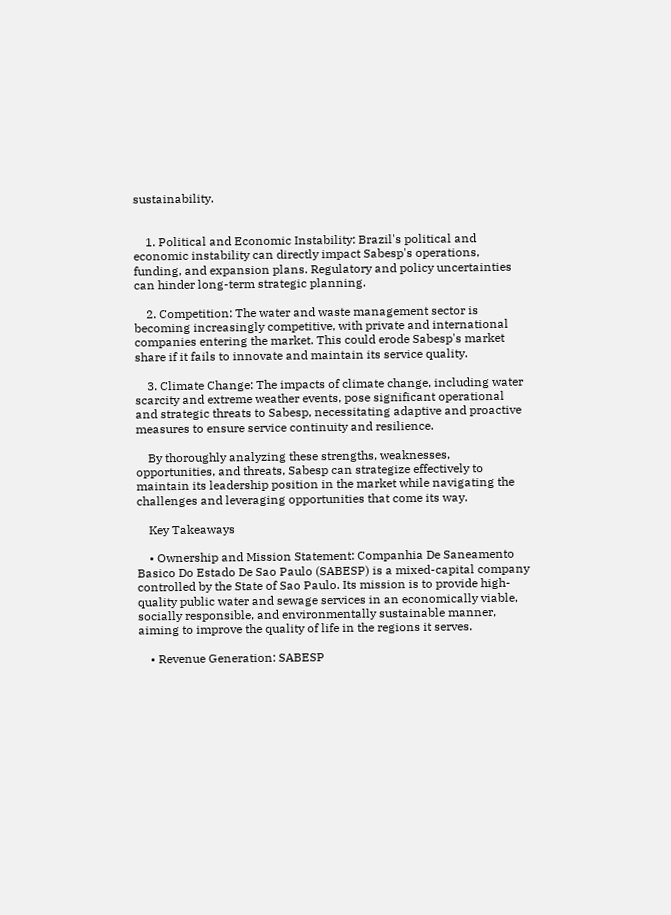sustainability.


    1. Political and Economic Instability: Brazil's political and economic instability can directly impact Sabesp's operations, funding, and expansion plans. Regulatory and policy uncertainties can hinder long-term strategic planning.

    2. Competition: The water and waste management sector is becoming increasingly competitive, with private and international companies entering the market. This could erode Sabesp's market share if it fails to innovate and maintain its service quality.

    3. Climate Change: The impacts of climate change, including water scarcity and extreme weather events, pose significant operational and strategic threats to Sabesp, necessitating adaptive and proactive measures to ensure service continuity and resilience.

    By thoroughly analyzing these strengths, weaknesses, opportunities, and threats, Sabesp can strategize effectively to maintain its leadership position in the market while navigating the challenges and leveraging opportunities that come its way.

    Key Takeaways

    • Ownership and Mission Statement: Companhia De Saneamento Basico Do Estado De Sao Paulo (SABESP) is a mixed-capital company controlled by the State of Sao Paulo. Its mission is to provide high-quality public water and sewage services in an economically viable, socially responsible, and environmentally sustainable manner, aiming to improve the quality of life in the regions it serves.

    • Revenue Generation: SABESP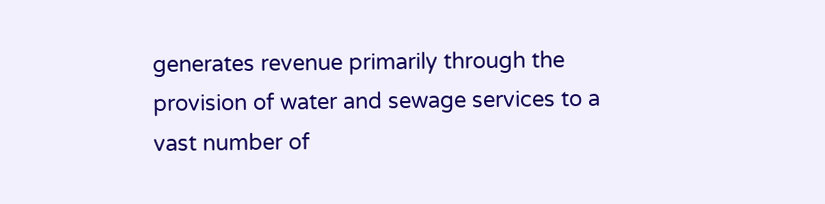generates revenue primarily through the provision of water and sewage services to a vast number of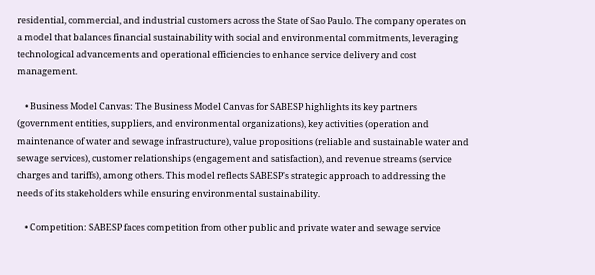residential, commercial, and industrial customers across the State of Sao Paulo. The company operates on a model that balances financial sustainability with social and environmental commitments, leveraging technological advancements and operational efficiencies to enhance service delivery and cost management.

    • Business Model Canvas: The Business Model Canvas for SABESP highlights its key partners (government entities, suppliers, and environmental organizations), key activities (operation and maintenance of water and sewage infrastructure), value propositions (reliable and sustainable water and sewage services), customer relationships (engagement and satisfaction), and revenue streams (service charges and tariffs), among others. This model reflects SABESP's strategic approach to addressing the needs of its stakeholders while ensuring environmental sustainability.

    • Competition: SABESP faces competition from other public and private water and sewage service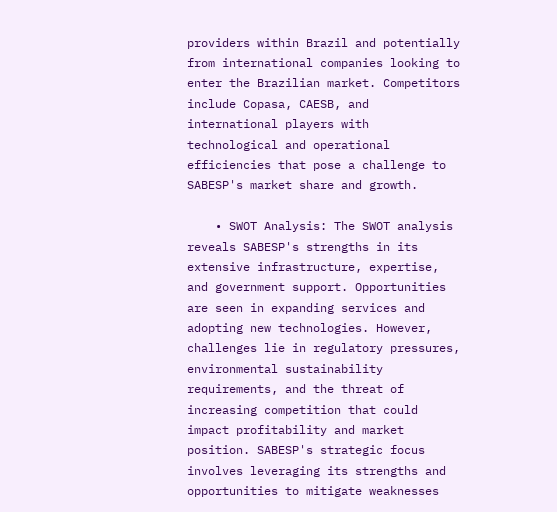providers within Brazil and potentially from international companies looking to enter the Brazilian market. Competitors include Copasa, CAESB, and international players with technological and operational efficiencies that pose a challenge to SABESP's market share and growth.

    • SWOT Analysis: The SWOT analysis reveals SABESP's strengths in its extensive infrastructure, expertise, and government support. Opportunities are seen in expanding services and adopting new technologies. However, challenges lie in regulatory pressures, environmental sustainability requirements, and the threat of increasing competition that could impact profitability and market position. SABESP's strategic focus involves leveraging its strengths and opportunities to mitigate weaknesses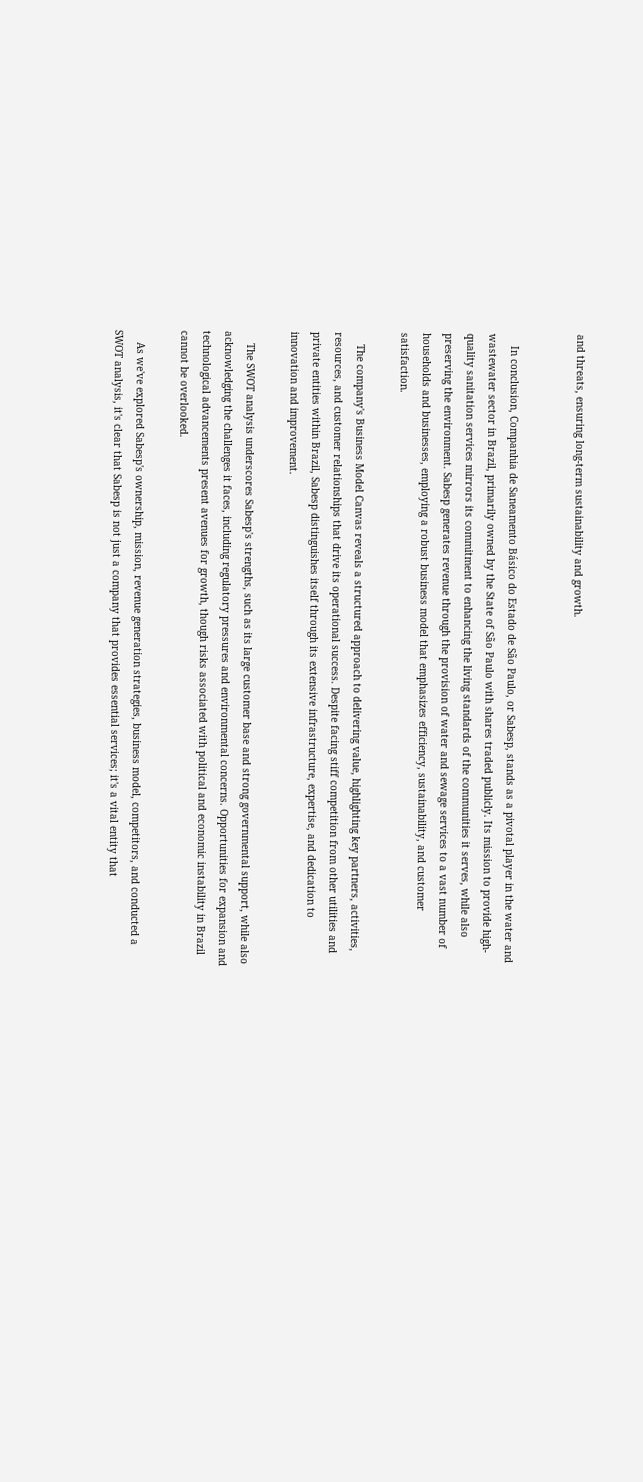and threats, ensuring long-term sustainability and growth.


    In conclusion, Companhia de Saneamento Básico do Estado de São Paulo, or Sabesp, stands as a pivotal player in the water and wastewater sector in Brazil, primarily owned by the State of São Paulo with shares traded publicly. Its mission to provide high-quality sanitation services mirrors its commitment to enhancing the living standards of the communities it serves, while also preserving the environment. Sabesp generates revenue through the provision of water and sewage services to a vast number of households and businesses, employing a robust business model that emphasizes efficiency, sustainability, and customer satisfaction.

    The company's Business Model Canvas reveals a structured approach to delivering value, highlighting key partners, activities, resources, and customer relationships that drive its operational success. Despite facing stiff competition from other utilities and private entities within Brazil, Sabesp distinguishes itself through its extensive infrastructure, expertise, and dedication to innovation and improvement.

    The SWOT analysis underscores Sabesp's strengths, such as its large customer base and strong governmental support, while also acknowledging the challenges it faces, including regulatory pressures and environmental concerns. Opportunities for expansion and technological advancements present avenues for growth, though risks associated with political and economic instability in Brazil cannot be overlooked.

    As we've explored Sabesp's ownership, mission, revenue generation strategies, business model, competitors, and conducted a SWOT analysis, it's clear that Sabesp is not just a company that provides essential services; it's a vital entity that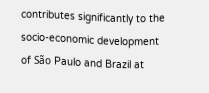contributes significantly to the socio-economic development of São Paulo and Brazil at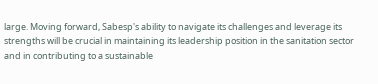large. Moving forward, Sabesp's ability to navigate its challenges and leverage its strengths will be crucial in maintaining its leadership position in the sanitation sector and in contributing to a sustainable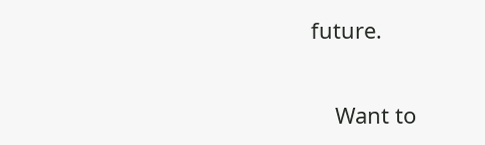future.


    Want to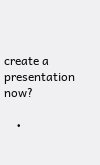create a presentation now?

    •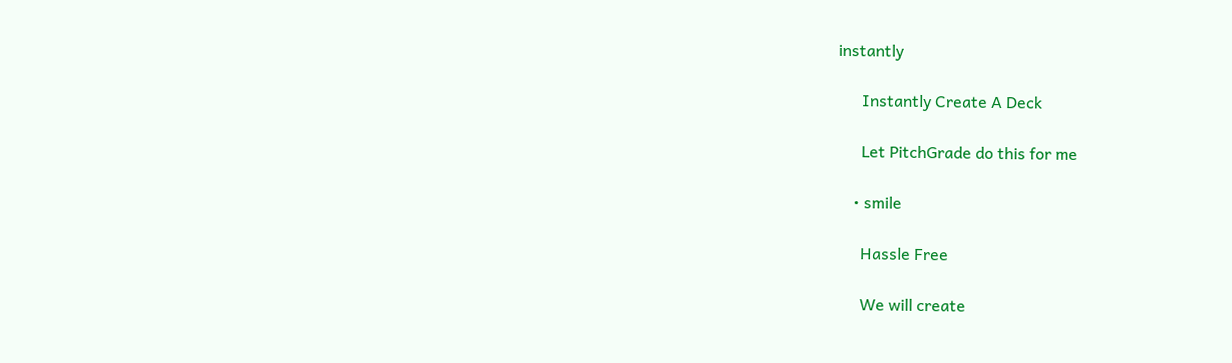instantly

      Instantly Create A Deck

      Let PitchGrade do this for me

    • smile

      Hassle Free

      We will create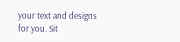your text and designs for you. Sit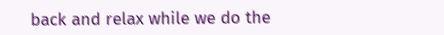back and relax while we do the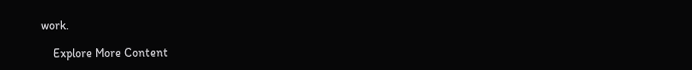work.

    Explore More Content